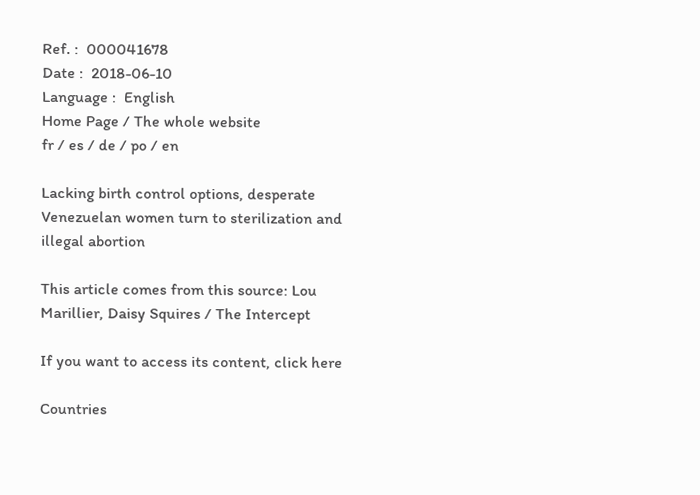Ref. :  000041678
Date :  2018-06-10
Language :  English
Home Page / The whole website
fr / es / de / po / en

Lacking birth control options, desperate Venezuelan women turn to sterilization and illegal abortion

This article comes from this source: Lou Marillier, Daisy Squires / The Intercept

If you want to access its content, click here

Countries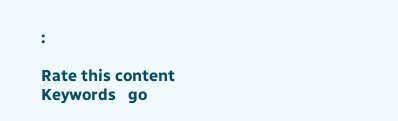:

Rate this content
Keywords   go